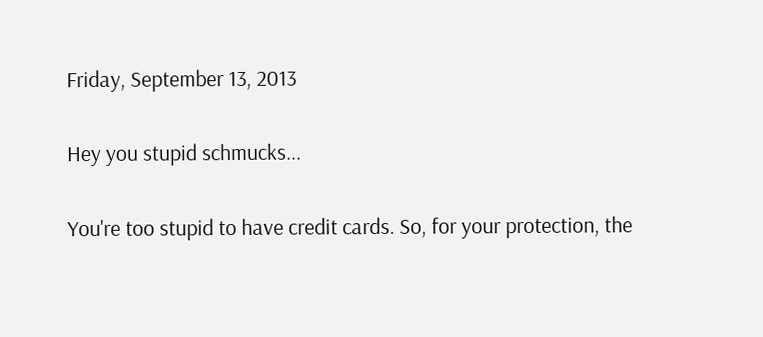Friday, September 13, 2013

Hey you stupid schmucks...

You're too stupid to have credit cards. So, for your protection, the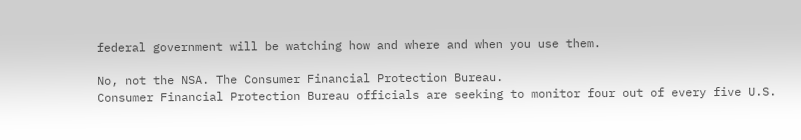federal government will be watching how and where and when you use them.

No, not the NSA. The Consumer Financial Protection Bureau.
Consumer Financial Protection Bureau officials are seeking to monitor four out of every five U.S.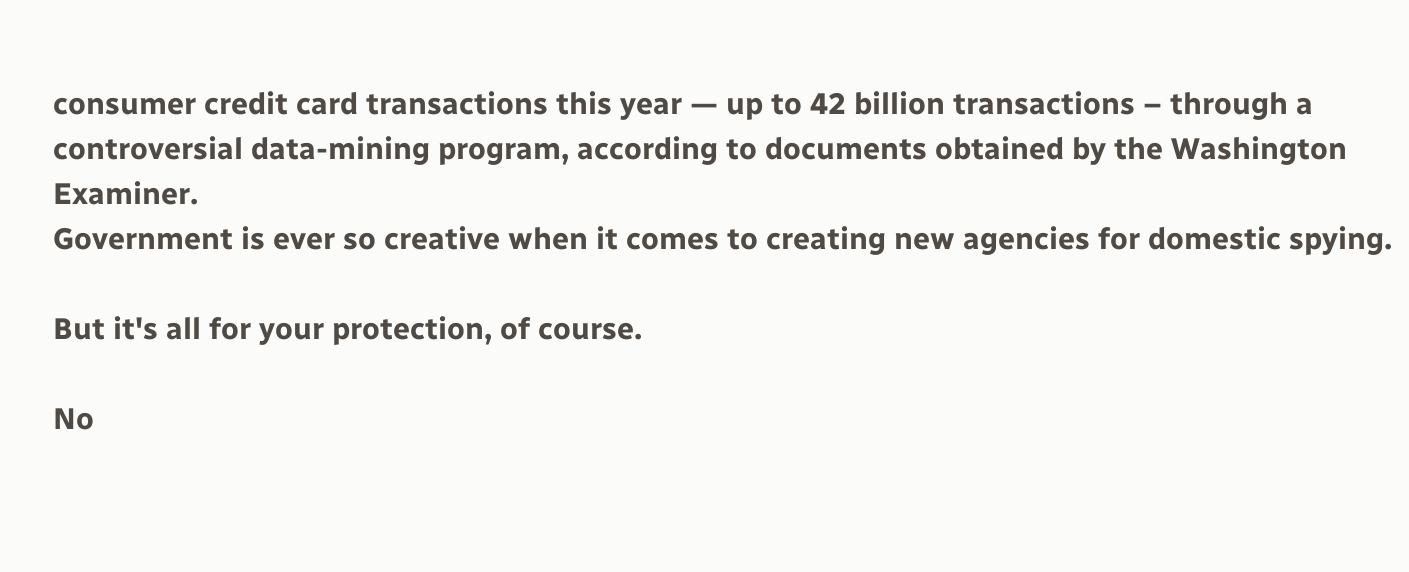consumer credit card transactions this year — up to 42 billion transactions – through a controversial data-mining program, according to documents obtained by the Washington Examiner.
Government is ever so creative when it comes to creating new agencies for domestic spying.

But it's all for your protection, of course.

No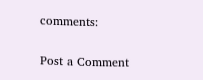comments:

Post a Comment